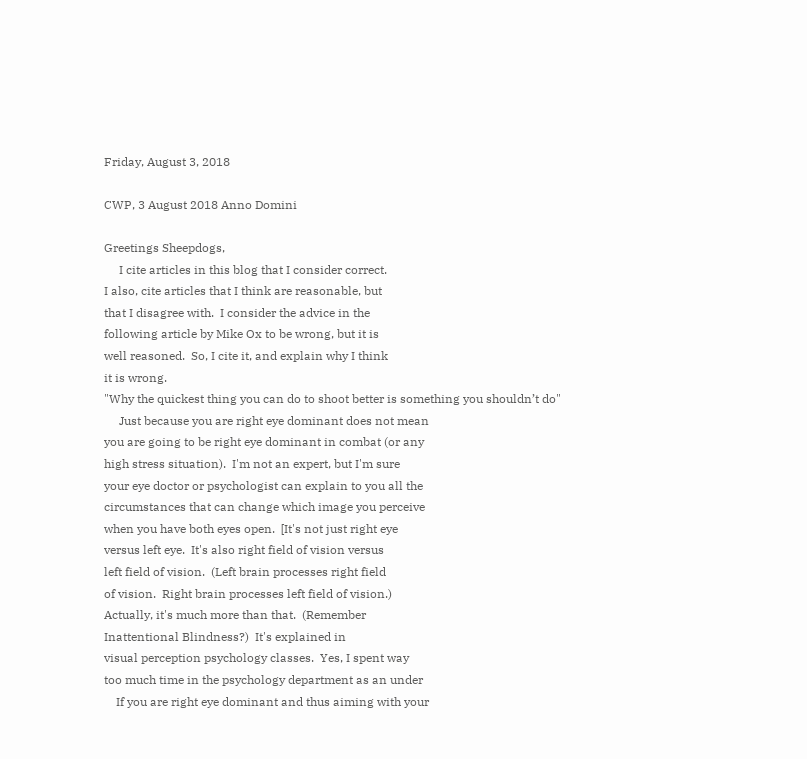Friday, August 3, 2018

CWP, 3 August 2018 Anno Domini

Greetings Sheepdogs,
     I cite articles in this blog that I consider correct.
I also, cite articles that I think are reasonable, but
that I disagree with.  I consider the advice in the
following article by Mike Ox to be wrong, but it is
well reasoned.  So, I cite it, and explain why I think
it is wrong.
"Why the quickest thing you can do to shoot better is something you shouldn’t do"
     Just because you are right eye dominant does not mean
you are going to be right eye dominant in combat (or any
high stress situation).  I'm not an expert, but I'm sure
your eye doctor or psychologist can explain to you all the
circumstances that can change which image you perceive
when you have both eyes open.  [It's not just right eye
versus left eye.  It's also right field of vision versus
left field of vision.  (Left brain processes right field
of vision.  Right brain processes left field of vision.)
Actually, it's much more than that.  (Remember
Inattentional Blindness?)  It's explained in
visual perception psychology classes.  Yes, I spent way
too much time in the psychology department as an under
    If you are right eye dominant and thus aiming with your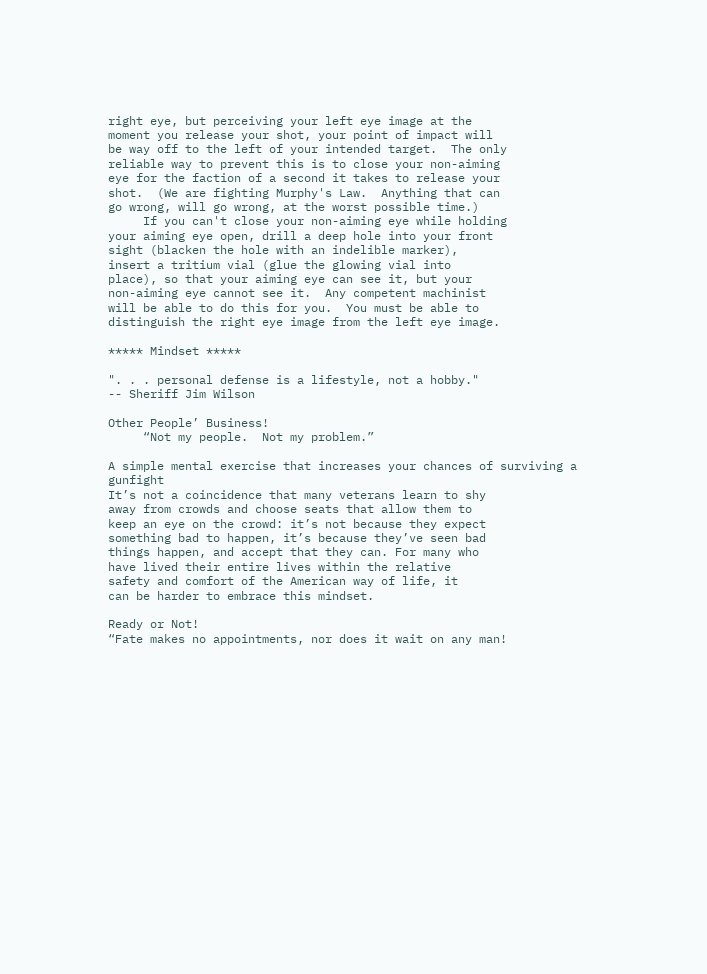right eye, but perceiving your left eye image at the
moment you release your shot, your point of impact will
be way off to the left of your intended target.  The only
reliable way to prevent this is to close your non-aiming
eye for the faction of a second it takes to release your
shot.  (We are fighting Murphy's Law.  Anything that can
go wrong, will go wrong, at the worst possible time.)
     If you can't close your non-aiming eye while holding
your aiming eye open, drill a deep hole into your front
sight (blacken the hole with an indelible marker),
insert a tritium vial (glue the glowing vial into
place), so that your aiming eye can see it, but your
non-aiming eye cannot see it.  Any competent machinist
will be able to do this for you.  You must be able to
distinguish the right eye image from the left eye image.

***** Mindset *****

". . . personal defense is a lifestyle, not a hobby."
-- Sheriff Jim Wilson

Other People’ Business!
     “Not my people.  Not my problem.”

A simple mental exercise that increases your chances of surviving a gunfight
It’s not a coincidence that many veterans learn to shy
away from crowds and choose seats that allow them to
keep an eye on the crowd: it’s not because they expect
something bad to happen, it’s because they’ve seen bad
things happen, and accept that they can. For many who
have lived their entire lives within the relative
safety and comfort of the American way of life, it
can be harder to embrace this mindset.

Ready or Not!
“Fate makes no appointments, nor does it wait on any man!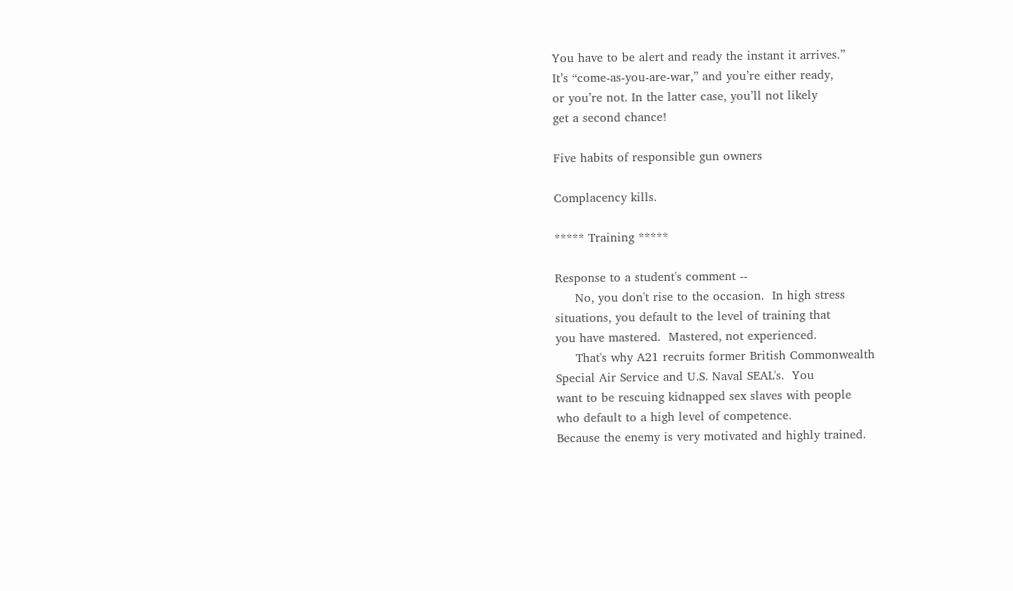You have to be alert and ready the instant it arrives.”
It’s “come-as-you-are-war,” and you’re either ready,
or you’re not. In the latter case, you’ll not likely
get a second chance!

Five habits of responsible gun owners

Complacency kills.

***** Training *****

Response to a student's comment --
     No, you don't rise to the occasion.  In high stress
situations, you default to the level of training that
you have mastered.  Mastered, not experienced.
     That's why A21 recruits former British Commonwealth
Special Air Service and U.S. Naval SEAL's.  You
want to be rescuing kidnapped sex slaves with people
who default to a high level of competence.
Because the enemy is very motivated and highly trained.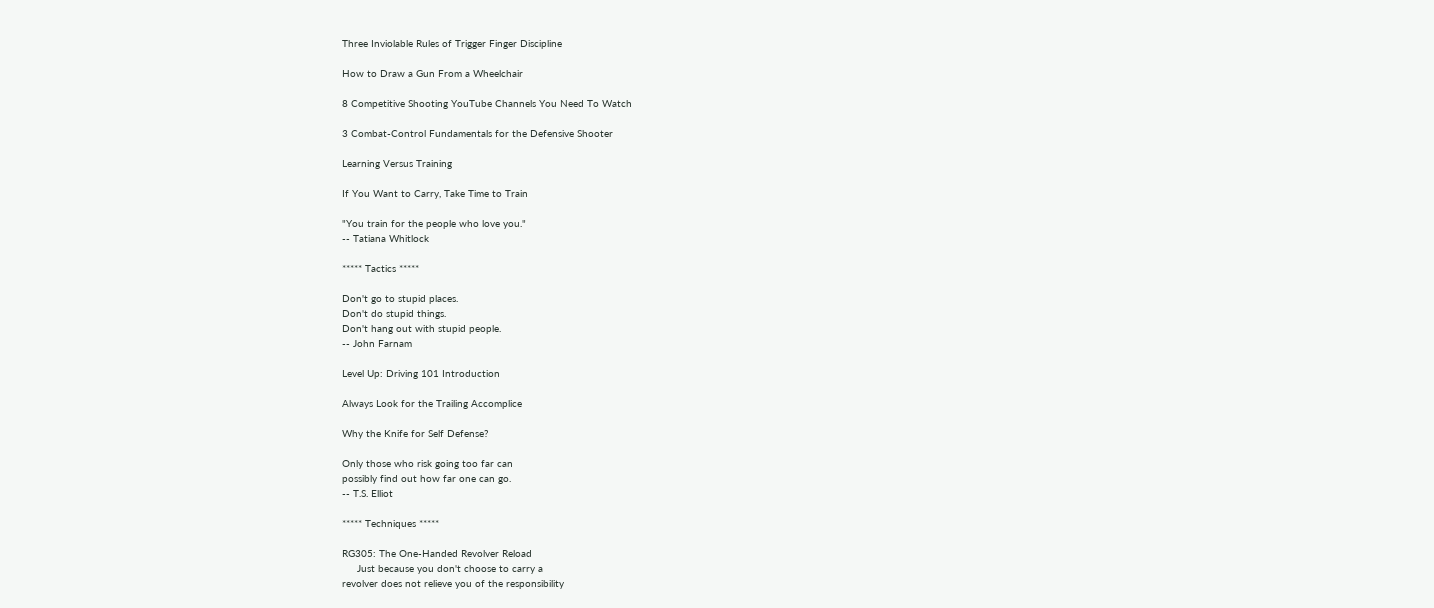Three Inviolable Rules of Trigger Finger Discipline

How to Draw a Gun From a Wheelchair

8 Competitive Shooting YouTube Channels You Need To Watch

3 Combat-Control Fundamentals for the Defensive Shooter

Learning Versus Training

If You Want to Carry, Take Time to Train

"You train for the people who love you."
-- Tatiana Whitlock

***** Tactics *****

Don't go to stupid places.
Don't do stupid things.
Don't hang out with stupid people.
-- John Farnam

Level Up: Driving 101 Introduction

Always Look for the Trailing Accomplice

Why the Knife for Self Defense?

Only those who risk going too far can
possibly find out how far one can go.
-- T.S. Elliot

***** Techniques *****

RG305: The One-Handed Revolver Reload
     Just because you don't choose to carry a
revolver does not relieve you of the responsibility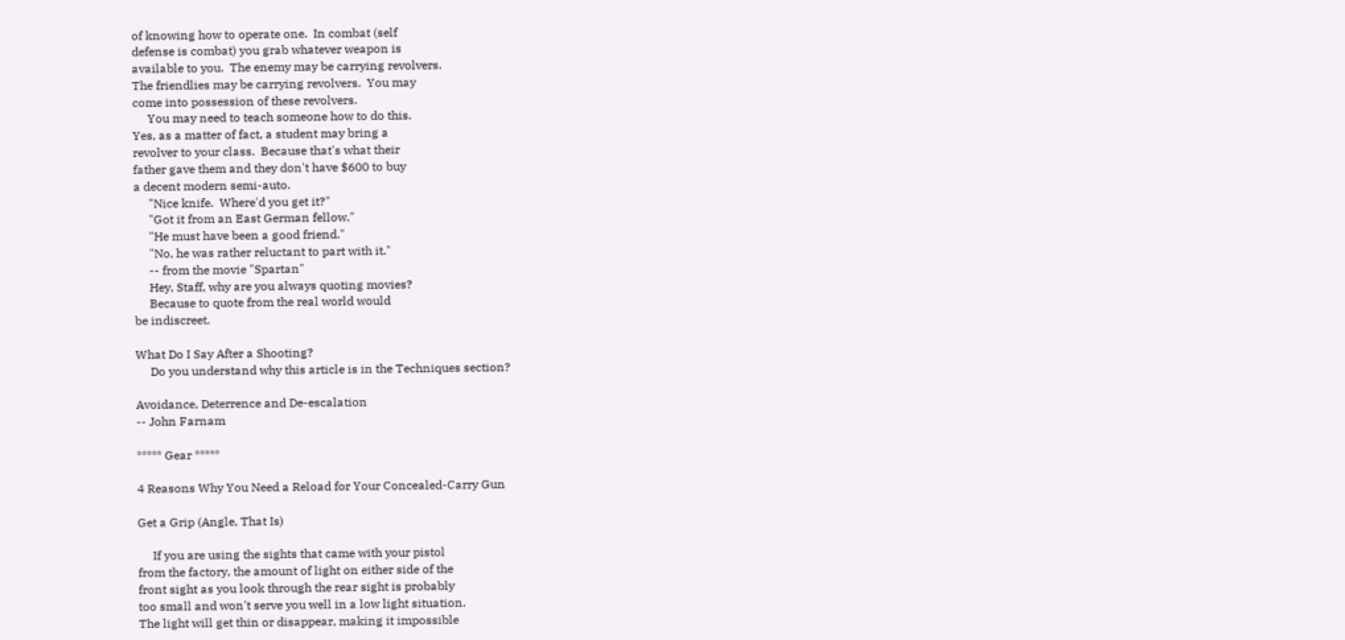of knowing how to operate one.  In combat (self
defense is combat) you grab whatever weapon is
available to you.  The enemy may be carrying revolvers.
The friendlies may be carrying revolvers.  You may
come into possession of these revolvers.
     You may need to teach someone how to do this.
Yes, as a matter of fact, a student may bring a
revolver to your class.  Because that's what their
father gave them and they don't have $600 to buy
a decent modern semi-auto.
     "Nice knife.  Where'd you get it?"
     "Got it from an East German fellow."
     "He must have been a good friend."
     "No, he was rather reluctant to part with it."
     -- from the movie "Spartan"
     Hey, Staff, why are you always quoting movies?
     Because to quote from the real world would
be indiscreet.

What Do I Say After a Shooting?
     Do you understand why this article is in the Techniques section?

Avoidance, Deterrence and De-escalation
-- John Farnam

***** Gear *****

4 Reasons Why You Need a Reload for Your Concealed-Carry Gun

Get a Grip (Angle, That Is)

     If you are using the sights that came with your pistol
from the factory, the amount of light on either side of the
front sight as you look through the rear sight is probably
too small and won't serve you well in a low light situation.
The light will get thin or disappear, making it impossible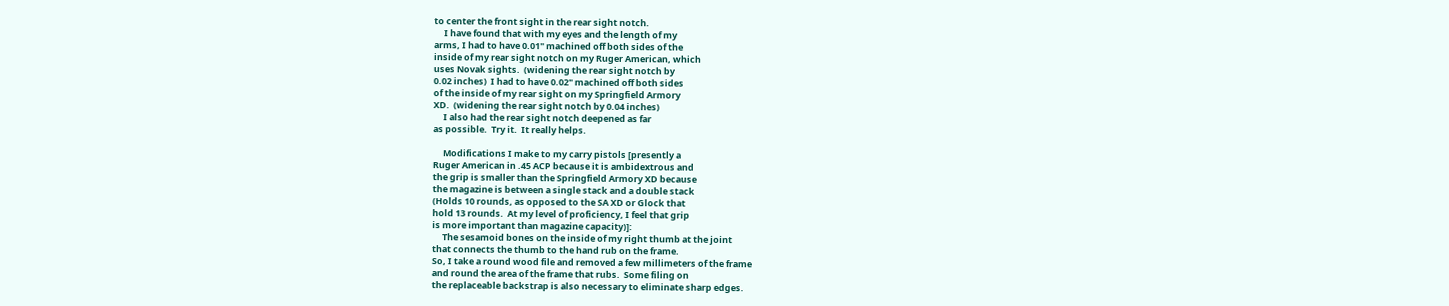to center the front sight in the rear sight notch.
     I have found that with my eyes and the length of my
arms, I had to have 0.01" machined off both sides of the
inside of my rear sight notch on my Ruger American, which
uses Novak sights.  (widening the rear sight notch by
0.02 inches)  I had to have 0.02" machined off both sides
of the inside of my rear sight on my Springfield Armory
XD.  (widening the rear sight notch by 0.04 inches)
     I also had the rear sight notch deepened as far
as possible.  Try it.  It really helps.

     Modifications I make to my carry pistols [presently a
Ruger American in .45 ACP because it is ambidextrous and
the grip is smaller than the Springfield Armory XD because
the magazine is between a single stack and a double stack
(Holds 10 rounds, as opposed to the SA XD or Glock that
hold 13 rounds.  At my level of proficiency, I feel that grip
is more important than magazine capacity)]:
     The sesamoid bones on the inside of my right thumb at the joint
that connects the thumb to the hand rub on the frame.
So, I take a round wood file and removed a few millimeters of the frame
and round the area of the frame that rubs.  Some filing on
the replaceable backstrap is also necessary to eliminate sharp edges.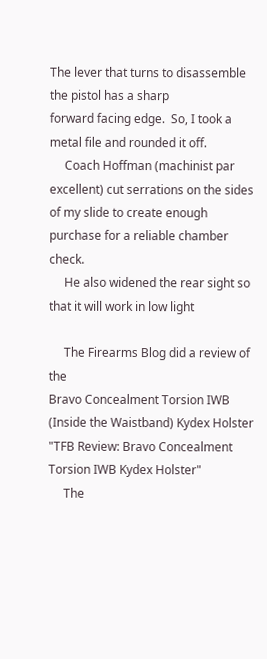The lever that turns to disassemble the pistol has a sharp
forward facing edge.  So, I took a metal file and rounded it off.
     Coach Hoffman (machinist par excellent) cut serrations on the sides
of my slide to create enough purchase for a reliable chamber check.
     He also widened the rear sight so that it will work in low light

     The Firearms Blog did a review of the
Bravo Concealment Torsion IWB (Inside the Waistband) Kydex Holster
"TFB Review: Bravo Concealment Torsion IWB Kydex Holster"
     The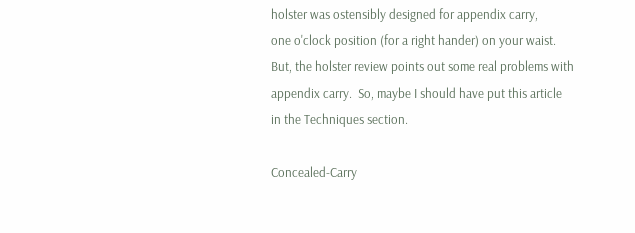holster was ostensibly designed for appendix carry,
one o'clock position (for a right hander) on your waist.
But, the holster review points out some real problems with
appendix carry.  So, maybe I should have put this article
in the Techniques section.

Concealed-Carry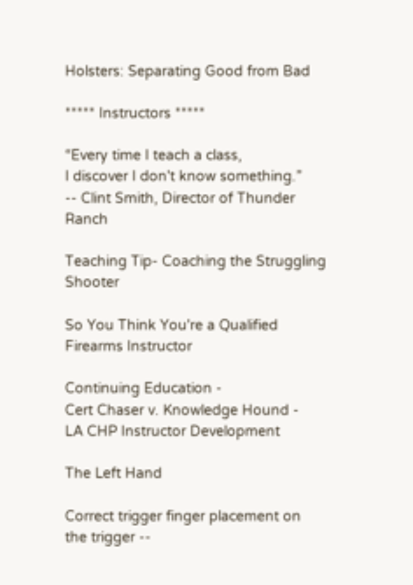Holsters: Separating Good from Bad

***** Instructors *****

“Every time I teach a class,
I discover I don't know something.”
-- Clint Smith, Director of Thunder Ranch

Teaching Tip- Coaching the Struggling Shooter

So You Think You're a Qualified Firearms Instructor

Continuing Education -
Cert Chaser v. Knowledge Hound -
LA CHP Instructor Development

The Left Hand

Correct trigger finger placement on the trigger --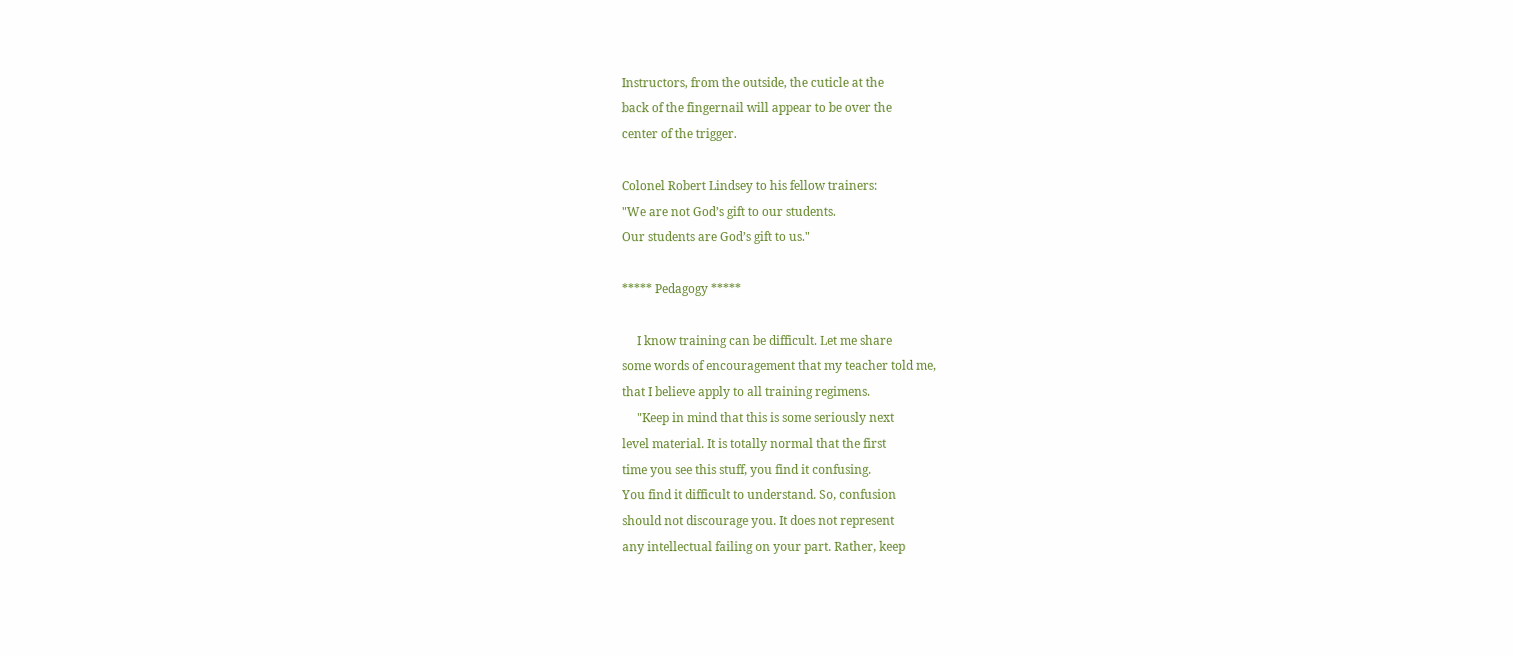Instructors, from the outside, the cuticle at the
back of the fingernail will appear to be over the
center of the trigger.

Colonel Robert Lindsey to his fellow trainers:
"We are not God’s gift to our students.
Our students are God’s gift to us."

***** Pedagogy *****

     I know training can be difficult. Let me share
some words of encouragement that my teacher told me,
that I believe apply to all training regimens.
     "Keep in mind that this is some seriously next
level material. It is totally normal that the first
time you see this stuff, you find it confusing.
You find it difficult to understand. So, confusion
should not discourage you. It does not represent
any intellectual failing on your part. Rather, keep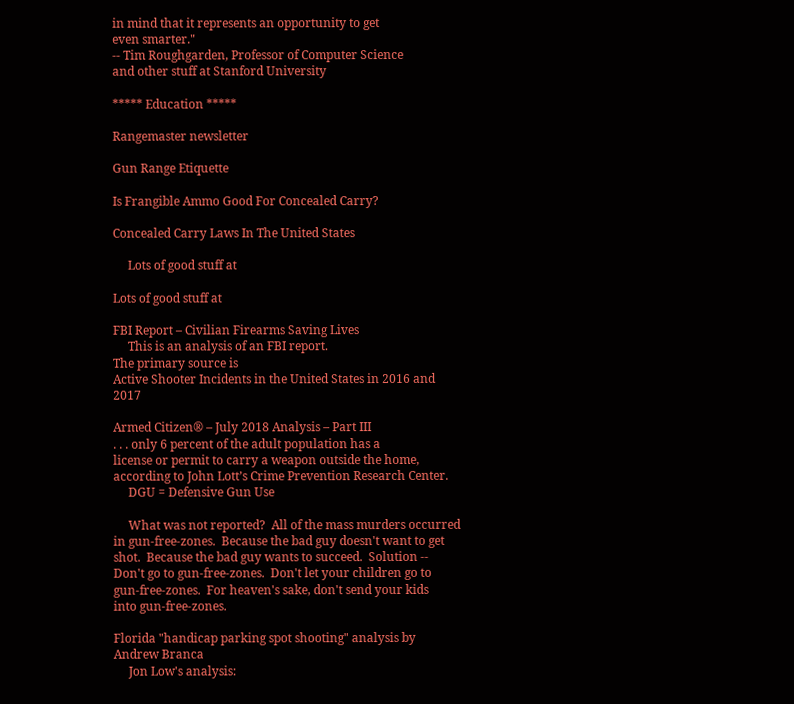in mind that it represents an opportunity to get
even smarter."
-- Tim Roughgarden, Professor of Computer Science
and other stuff at Stanford University

***** Education *****

Rangemaster newsletter

Gun Range Etiquette

Is Frangible Ammo Good For Concealed Carry?

Concealed Carry Laws In The United States

     Lots of good stuff at

Lots of good stuff at

FBI Report – Civilian Firearms Saving Lives
     This is an analysis of an FBI report.
The primary source is
Active Shooter Incidents in the United States in 2016 and 2017

Armed Citizen® – July 2018 Analysis – Part III
. . . only 6 percent of the adult population has a
license or permit to carry a weapon outside the home,
according to John Lott’s Crime Prevention Research Center.
     DGU = Defensive Gun Use

     What was not reported?  All of the mass murders occurred
in gun-free-zones.  Because the bad guy doesn't want to get
shot.  Because the bad guy wants to succeed.  Solution --
Don't go to gun-free-zones.  Don't let your children go to
gun-free-zones.  For heaven's sake, don't send your kids
into gun-free-zones.

Florida "handicap parking spot shooting" analysis by Andrew Branca
     Jon Low's analysis: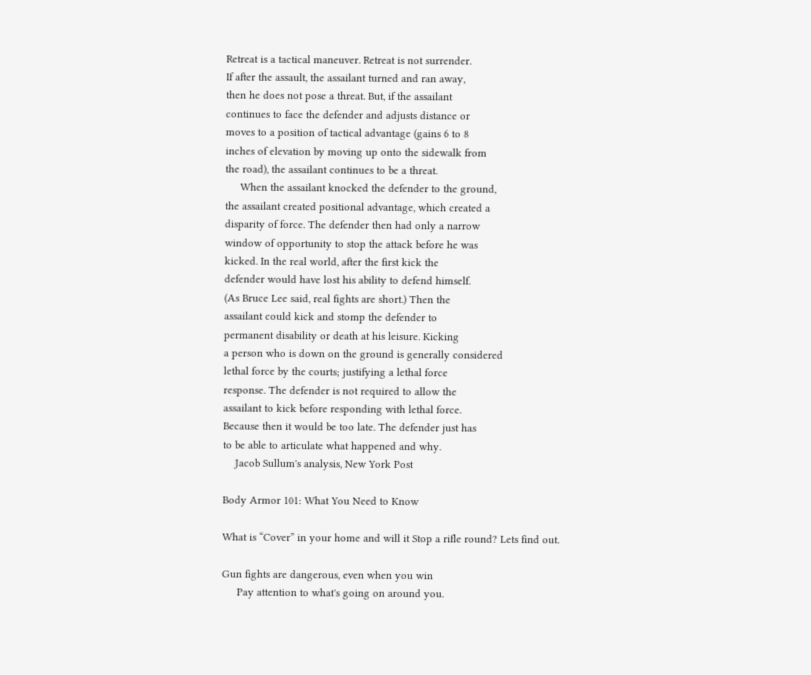Retreat is a tactical maneuver. Retreat is not surrender.
If after the assault, the assailant turned and ran away,
then he does not pose a threat. But, if the assailant
continues to face the defender and adjusts distance or
moves to a position of tactical advantage (gains 6 to 8
inches of elevation by moving up onto the sidewalk from
the road), the assailant continues to be a threat.
     When the assailant knocked the defender to the ground,
the assailant created positional advantage, which created a
disparity of force. The defender then had only a narrow
window of opportunity to stop the attack before he was
kicked. In the real world, after the first kick the
defender would have lost his ability to defend himself.
(As Bruce Lee said, real fights are short.) Then the
assailant could kick and stomp the defender to
permanent disability or death at his leisure. Kicking
a person who is down on the ground is generally considered
lethal force by the courts; justifying a lethal force
response. The defender is not required to allow the
assailant to kick before responding with lethal force.
Because then it would be too late. The defender just has
to be able to articulate what happened and why.
    Jacob Sullum's analysis, New York Post

Body Armor 101: What You Need to Know

What is “Cover” in your home and will it Stop a rifle round? Lets find out.

Gun fights are dangerous, even when you win
     Pay attention to what's going on around you.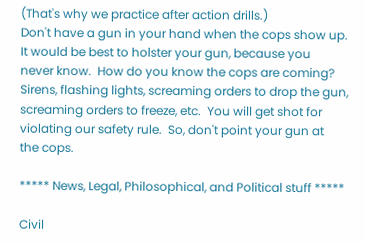(That's why we practice after action drills.)
Don't have a gun in your hand when the cops show up.
It would be best to holster your gun, because you
never know.  How do you know the cops are coming?
Sirens, flashing lights, screaming orders to drop the gun,
screaming orders to freeze, etc.  You will get shot for
violating our safety rule.  So, don't point your gun at
the cops.

***** News, Legal, Philosophical, and Political stuff *****

Civil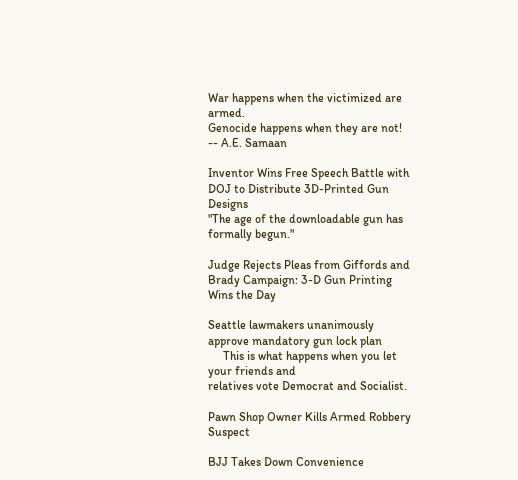War happens when the victimized are armed.
Genocide happens when they are not!
-- A.E. Samaan

Inventor Wins Free Speech Battle with DOJ to Distribute 3D-Printed Gun Designs
"The age of the downloadable gun has formally begun."

Judge Rejects Pleas from Giffords and Brady Campaign: 3-D Gun Printing Wins the Day

Seattle lawmakers unanimously approve mandatory gun lock plan
     This is what happens when you let your friends and
relatives vote Democrat and Socialist.

Pawn Shop Owner Kills Armed Robbery Suspect

BJJ Takes Down Convenience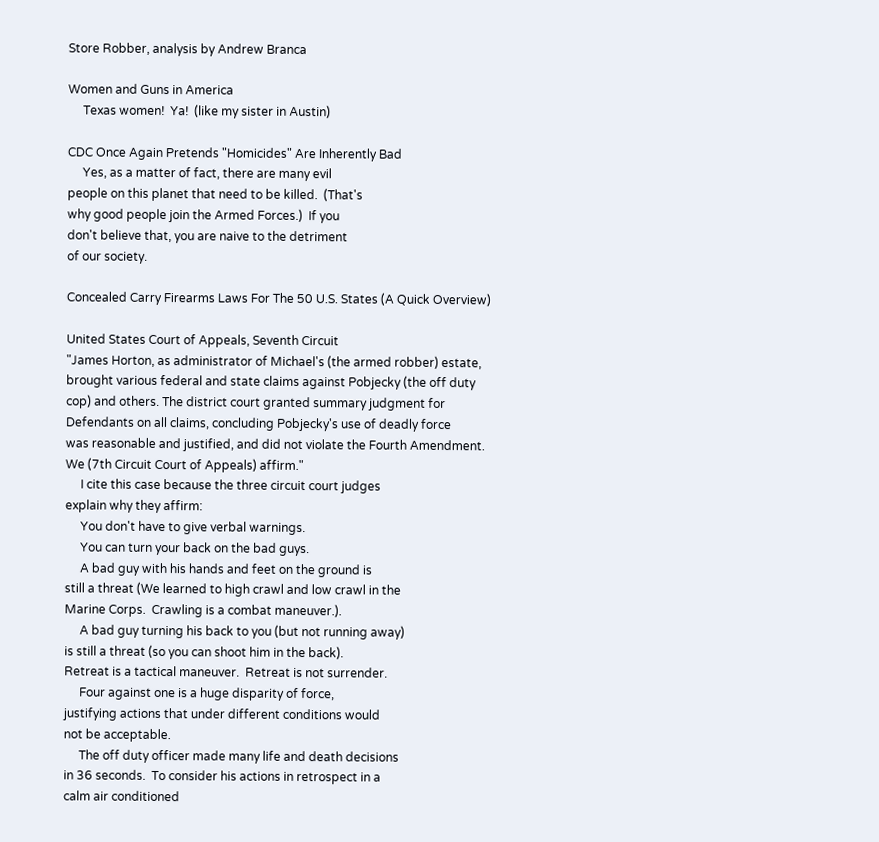Store Robber, analysis by Andrew Branca

Women and Guns in America
     Texas women!  Ya!  (like my sister in Austin)

CDC Once Again Pretends "Homicides" Are Inherently Bad
     Yes, as a matter of fact, there are many evil
people on this planet that need to be killed.  (That's
why good people join the Armed Forces.)  If you
don't believe that, you are naive to the detriment
of our society.

Concealed Carry Firearms Laws For The 50 U.S. States (A Quick Overview)

United States Court of Appeals, Seventh Circuit
"James Horton, as administrator of Michael's (the armed robber) estate,
brought various federal and state claims against Pobjecky (the off duty
cop) and others. The district court granted summary judgment for
Defendants on all claims, concluding Pobjecky's use of deadly force
was reasonable and justified, and did not violate the Fourth Amendment.
We (7th Circuit Court of Appeals) affirm."
     I cite this case because the three circuit court judges
explain why they affirm:
     You don't have to give verbal warnings.
     You can turn your back on the bad guys.
     A bad guy with his hands and feet on the ground is
still a threat (We learned to high crawl and low crawl in the
Marine Corps.  Crawling is a combat maneuver.).
     A bad guy turning his back to you (but not running away)
is still a threat (so you can shoot him in the back).
Retreat is a tactical maneuver.  Retreat is not surrender.
     Four against one is a huge disparity of force,
justifying actions that under different conditions would
not be acceptable.
     The off duty officer made many life and death decisions
in 36 seconds.  To consider his actions in retrospect in a
calm air conditioned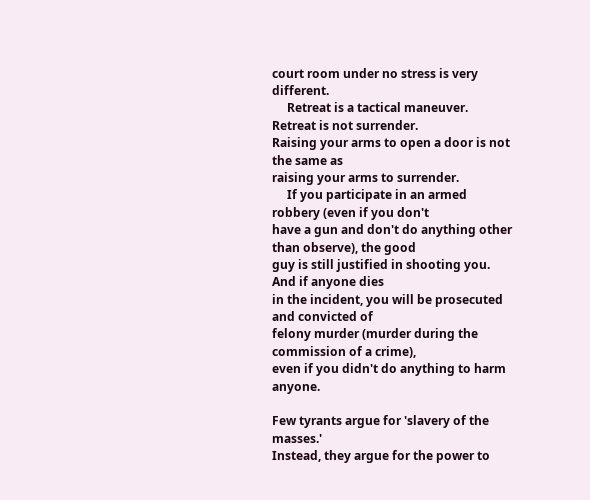court room under no stress is very different.
     Retreat is a tactical maneuver.  Retreat is not surrender.
Raising your arms to open a door is not the same as
raising your arms to surrender.
     If you participate in an armed robbery (even if you don't
have a gun and don't do anything other than observe), the good
guy is still justified in shooting you.  And if anyone dies
in the incident, you will be prosecuted and convicted of
felony murder (murder during the commission of a crime),
even if you didn't do anything to harm anyone.

Few tyrants argue for 'slavery of the masses.'
Instead, they argue for the power to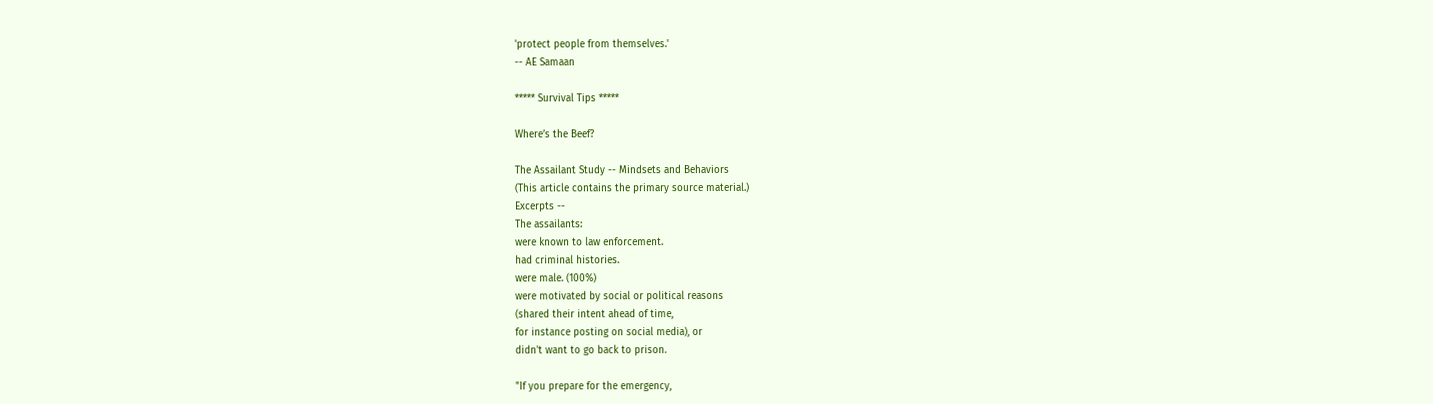'protect people from themselves.'
-- AE Samaan

***** Survival Tips *****

Where’s the Beef?

The Assailant Study -- Mindsets and Behaviors
(This article contains the primary source material.)
Excerpts --
The assailants:
were known to law enforcement.
had criminal histories.
were male. (100%)
were motivated by social or political reasons
(shared their intent ahead of time,
for instance posting on social media), or
didn't want to go back to prison.

"If you prepare for the emergency,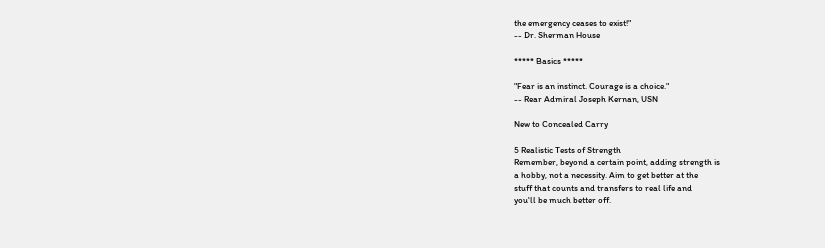the emergency ceases to exist!"
-- Dr. Sherman House

***** Basics *****

"Fear is an instinct. Courage is a choice."
-- Rear Admiral Joseph Kernan, USN

New to Concealed Carry

5 Realistic Tests of Strength
Remember, beyond a certain point, adding strength is
a hobby, not a necessity. Aim to get better at the
stuff that counts and transfers to real life and
you'll be much better off.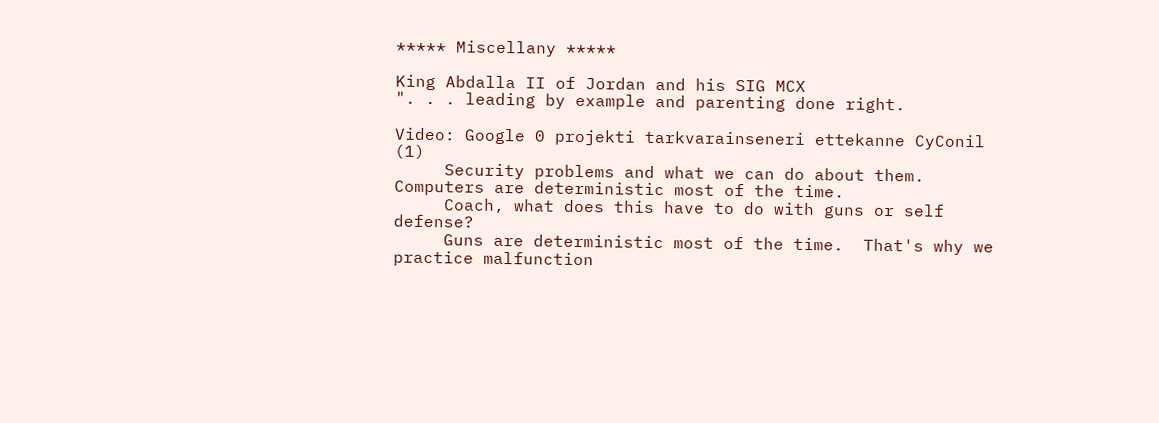***** Miscellany *****

King Abdalla II of Jordan and his SIG MCX
". . . leading by example and parenting done right.

Video: Google 0 projekti tarkvarainseneri ettekanne CyConil (1)
     Security problems and what we can do about them.
Computers are deterministic most of the time.
     Coach, what does this have to do with guns or self defense?
     Guns are deterministic most of the time.  That's why we
practice malfunction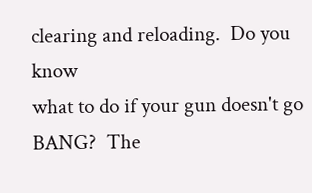clearing and reloading.  Do you know
what to do if your gun doesn't go BANG?  The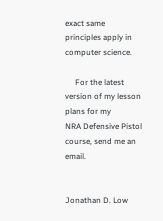exact same
principles apply in computer science.

     For the latest version of my lesson plans for my
NRA Defensive Pistol course, send me an email.


Jonathan D. Low